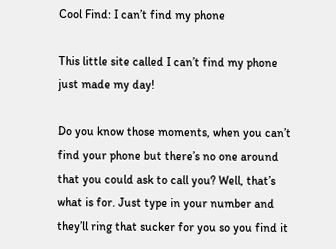Cool Find: I can’t find my phone

This little site called I can’t find my phone just made my day!

Do you know those moments, when you can’t find your phone but there’s no one around that you could ask to call you? Well, that’s what is for. Just type in your number and they’ll ring that sucker for you so you find it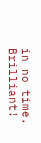in no time. Brilliant!